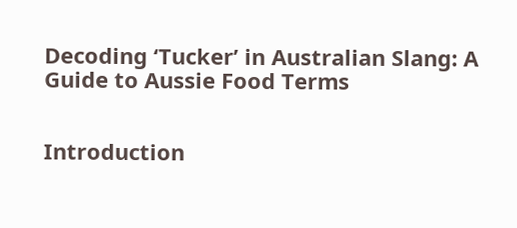Decoding ‘Tucker’ in Australian Slang: A Guide to Aussie Food Terms


Introduction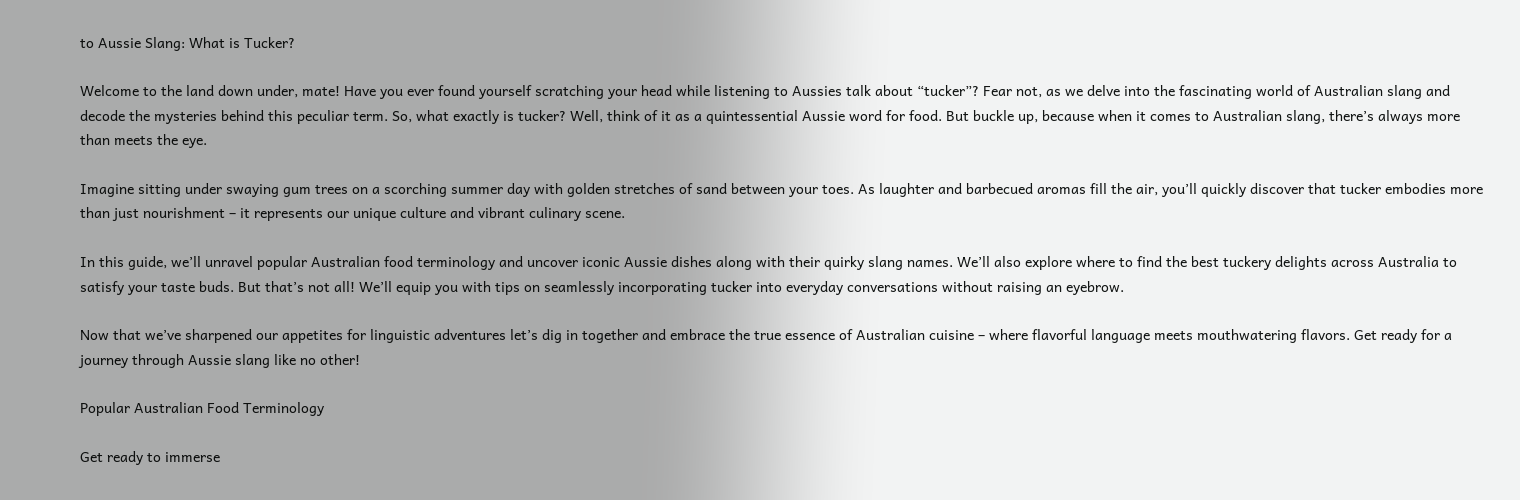to Aussie Slang: What is Tucker?

Welcome to the land down under, mate! Have you ever found yourself scratching your head while listening to Aussies talk about “tucker”? Fear not, as we delve into the fascinating world of Australian slang and decode the mysteries behind this peculiar term. So, what exactly is tucker? Well, think of it as a quintessential Aussie word for food. But buckle up, because when it comes to Australian slang, there’s always more than meets the eye.

Imagine sitting under swaying gum trees on a scorching summer day with golden stretches of sand between your toes. As laughter and barbecued aromas fill the air, you’ll quickly discover that tucker embodies more than just nourishment – it represents our unique culture and vibrant culinary scene.

In this guide, we’ll unravel popular Australian food terminology and uncover iconic Aussie dishes along with their quirky slang names. We’ll also explore where to find the best tuckery delights across Australia to satisfy your taste buds. But that’s not all! We’ll equip you with tips on seamlessly incorporating tucker into everyday conversations without raising an eyebrow.

Now that we’ve sharpened our appetites for linguistic adventures let’s dig in together and embrace the true essence of Australian cuisine – where flavorful language meets mouthwatering flavors. Get ready for a journey through Aussie slang like no other!

Popular Australian Food Terminology

Get ready to immerse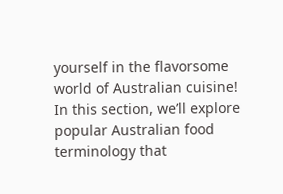yourself in the flavorsome world of Australian cuisine! In this section, we’ll explore popular Australian food terminology that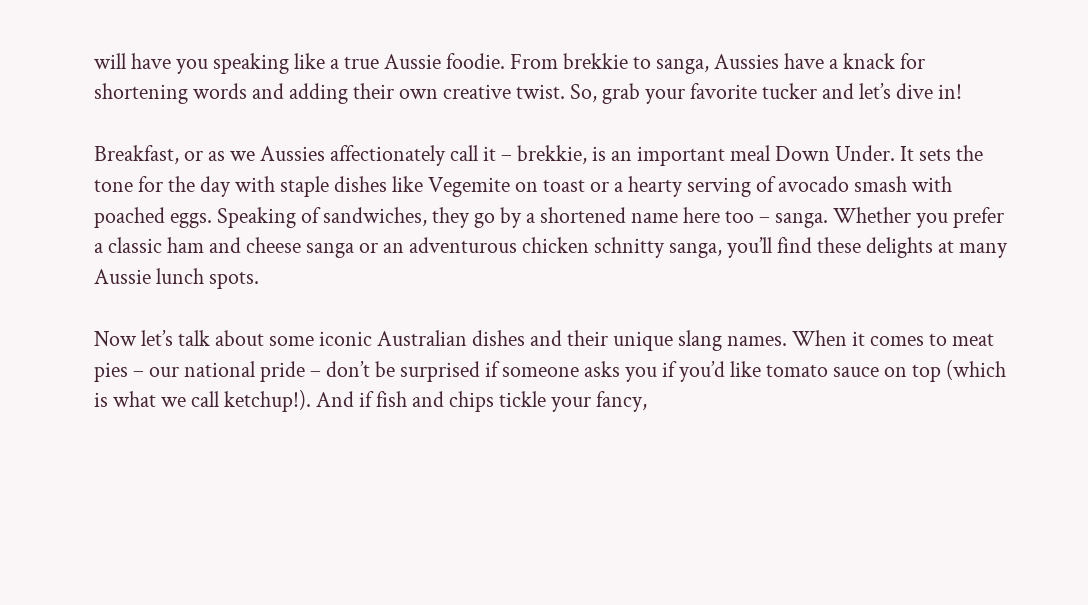will have you speaking like a true Aussie foodie. From brekkie to sanga, Aussies have a knack for shortening words and adding their own creative twist. So, grab your favorite tucker and let’s dive in!

Breakfast, or as we Aussies affectionately call it – brekkie, is an important meal Down Under. It sets the tone for the day with staple dishes like Vegemite on toast or a hearty serving of avocado smash with poached eggs. Speaking of sandwiches, they go by a shortened name here too – sanga. Whether you prefer a classic ham and cheese sanga or an adventurous chicken schnitty sanga, you’ll find these delights at many Aussie lunch spots.

Now let’s talk about some iconic Australian dishes and their unique slang names. When it comes to meat pies – our national pride – don’t be surprised if someone asks you if you’d like tomato sauce on top (which is what we call ketchup!). And if fish and chips tickle your fancy,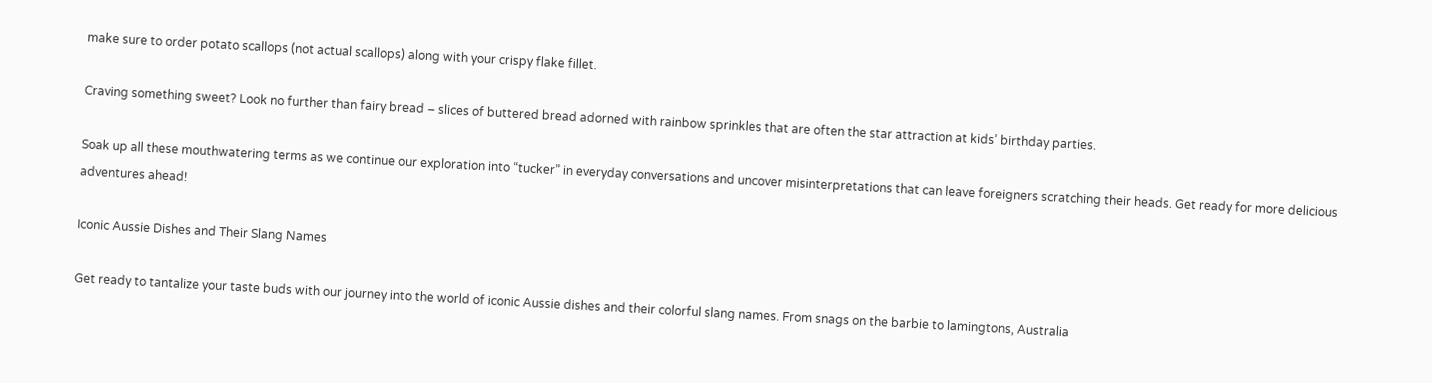make sure to order potato scallops (not actual scallops) along with your crispy flake fillet.

Craving something sweet? Look no further than fairy bread – slices of buttered bread adorned with rainbow sprinkles that are often the star attraction at kids’ birthday parties.

Soak up all these mouthwatering terms as we continue our exploration into “tucker” in everyday conversations and uncover misinterpretations that can leave foreigners scratching their heads. Get ready for more delicious adventures ahead!

Iconic Aussie Dishes and Their Slang Names

Get ready to tantalize your taste buds with our journey into the world of iconic Aussie dishes and their colorful slang names. From snags on the barbie to lamingtons, Australia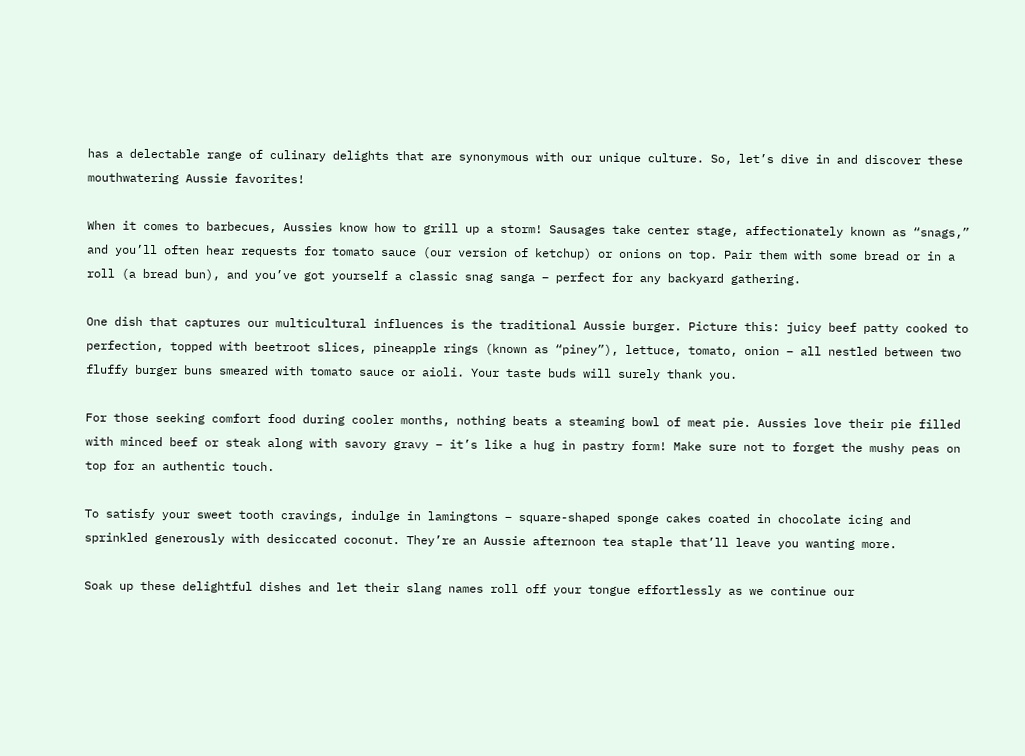has a delectable range of culinary delights that are synonymous with our unique culture. So, let’s dive in and discover these mouthwatering Aussie favorites!

When it comes to barbecues, Aussies know how to grill up a storm! Sausages take center stage, affectionately known as “snags,” and you’ll often hear requests for tomato sauce (our version of ketchup) or onions on top. Pair them with some bread or in a roll (a bread bun), and you’ve got yourself a classic snag sanga – perfect for any backyard gathering.

One dish that captures our multicultural influences is the traditional Aussie burger. Picture this: juicy beef patty cooked to perfection, topped with beetroot slices, pineapple rings (known as “piney”), lettuce, tomato, onion – all nestled between two fluffy burger buns smeared with tomato sauce or aioli. Your taste buds will surely thank you.

For those seeking comfort food during cooler months, nothing beats a steaming bowl of meat pie. Aussies love their pie filled with minced beef or steak along with savory gravy – it’s like a hug in pastry form! Make sure not to forget the mushy peas on top for an authentic touch.

To satisfy your sweet tooth cravings, indulge in lamingtons – square-shaped sponge cakes coated in chocolate icing and sprinkled generously with desiccated coconut. They’re an Aussie afternoon tea staple that’ll leave you wanting more.

Soak up these delightful dishes and let their slang names roll off your tongue effortlessly as we continue our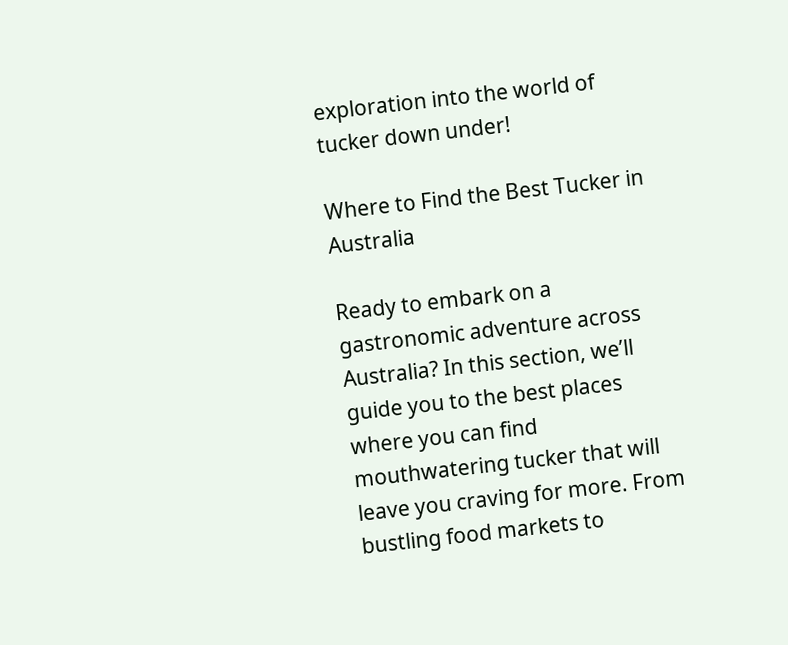exploration into the world of tucker down under!

Where to Find the Best Tucker in Australia

Ready to embark on a gastronomic adventure across Australia? In this section, we’ll guide you to the best places where you can find mouthwatering tucker that will leave you craving for more. From bustling food markets to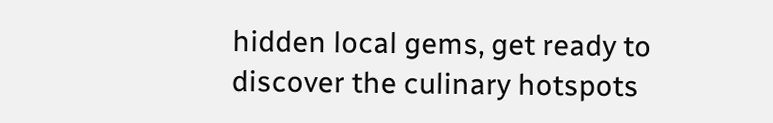hidden local gems, get ready to discover the culinary hotspots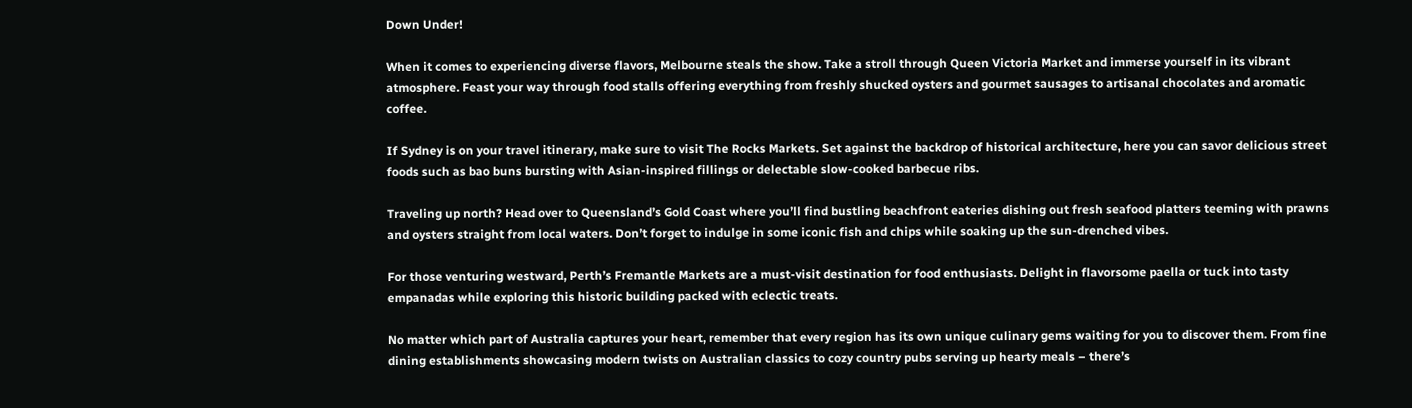Down Under!

When it comes to experiencing diverse flavors, Melbourne steals the show. Take a stroll through Queen Victoria Market and immerse yourself in its vibrant atmosphere. Feast your way through food stalls offering everything from freshly shucked oysters and gourmet sausages to artisanal chocolates and aromatic coffee.

If Sydney is on your travel itinerary, make sure to visit The Rocks Markets. Set against the backdrop of historical architecture, here you can savor delicious street foods such as bao buns bursting with Asian-inspired fillings or delectable slow-cooked barbecue ribs.

Traveling up north? Head over to Queensland’s Gold Coast where you’ll find bustling beachfront eateries dishing out fresh seafood platters teeming with prawns and oysters straight from local waters. Don’t forget to indulge in some iconic fish and chips while soaking up the sun-drenched vibes.

For those venturing westward, Perth’s Fremantle Markets are a must-visit destination for food enthusiasts. Delight in flavorsome paella or tuck into tasty empanadas while exploring this historic building packed with eclectic treats.

No matter which part of Australia captures your heart, remember that every region has its own unique culinary gems waiting for you to discover them. From fine dining establishments showcasing modern twists on Australian classics to cozy country pubs serving up hearty meals – there’s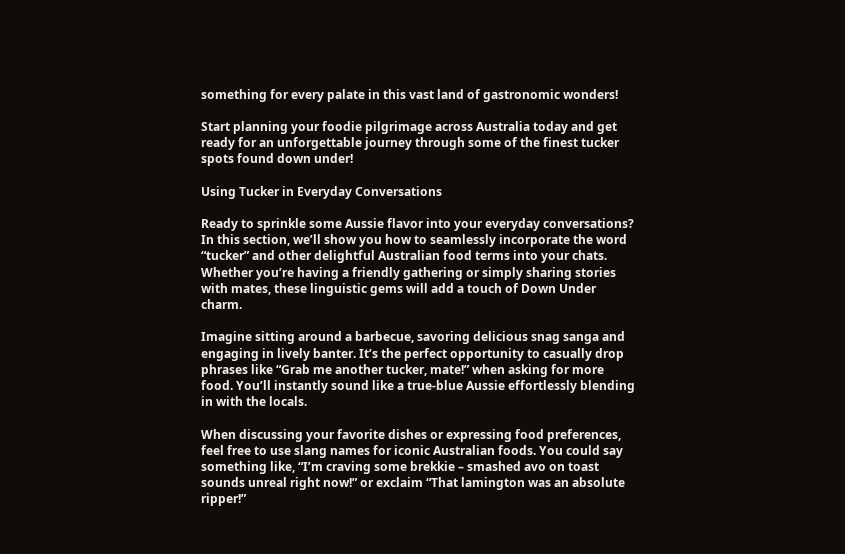something for every palate in this vast land of gastronomic wonders!

Start planning your foodie pilgrimage across Australia today and get ready for an unforgettable journey through some of the finest tucker spots found down under!

Using Tucker in Everyday Conversations

Ready to sprinkle some Aussie flavor into your everyday conversations? In this section, we’ll show you how to seamlessly incorporate the word “tucker” and other delightful Australian food terms into your chats. Whether you’re having a friendly gathering or simply sharing stories with mates, these linguistic gems will add a touch of Down Under charm.

Imagine sitting around a barbecue, savoring delicious snag sanga and engaging in lively banter. It’s the perfect opportunity to casually drop phrases like “Grab me another tucker, mate!” when asking for more food. You’ll instantly sound like a true-blue Aussie effortlessly blending in with the locals.

When discussing your favorite dishes or expressing food preferences, feel free to use slang names for iconic Australian foods. You could say something like, “I’m craving some brekkie – smashed avo on toast sounds unreal right now!” or exclaim “That lamington was an absolute ripper!”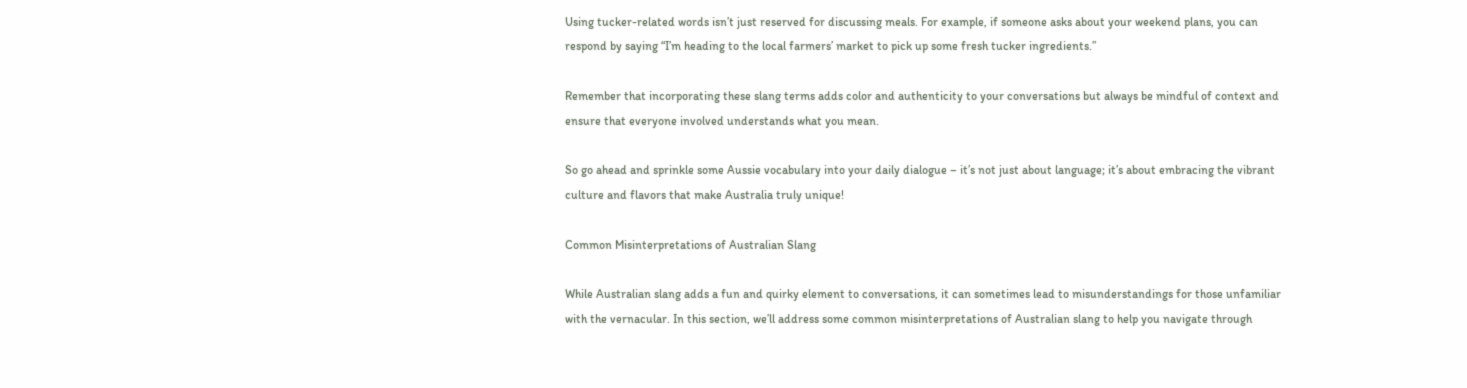Using tucker-related words isn’t just reserved for discussing meals. For example, if someone asks about your weekend plans, you can respond by saying “I’m heading to the local farmers’ market to pick up some fresh tucker ingredients.”

Remember that incorporating these slang terms adds color and authenticity to your conversations but always be mindful of context and ensure that everyone involved understands what you mean.

So go ahead and sprinkle some Aussie vocabulary into your daily dialogue – it’s not just about language; it’s about embracing the vibrant culture and flavors that make Australia truly unique!

Common Misinterpretations of Australian Slang

While Australian slang adds a fun and quirky element to conversations, it can sometimes lead to misunderstandings for those unfamiliar with the vernacular. In this section, we’ll address some common misinterpretations of Australian slang to help you navigate through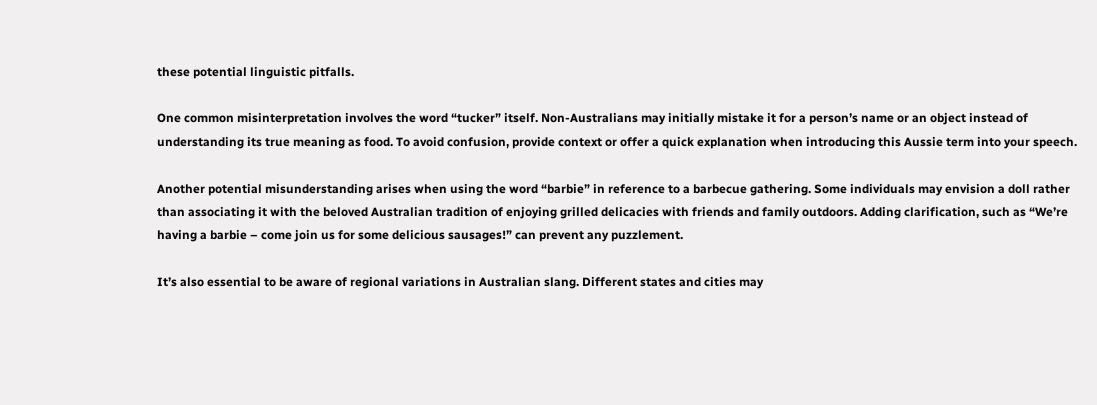these potential linguistic pitfalls.

One common misinterpretation involves the word “tucker” itself. Non-Australians may initially mistake it for a person’s name or an object instead of understanding its true meaning as food. To avoid confusion, provide context or offer a quick explanation when introducing this Aussie term into your speech.

Another potential misunderstanding arises when using the word “barbie” in reference to a barbecue gathering. Some individuals may envision a doll rather than associating it with the beloved Australian tradition of enjoying grilled delicacies with friends and family outdoors. Adding clarification, such as “We’re having a barbie – come join us for some delicious sausages!” can prevent any puzzlement.

It’s also essential to be aware of regional variations in Australian slang. Different states and cities may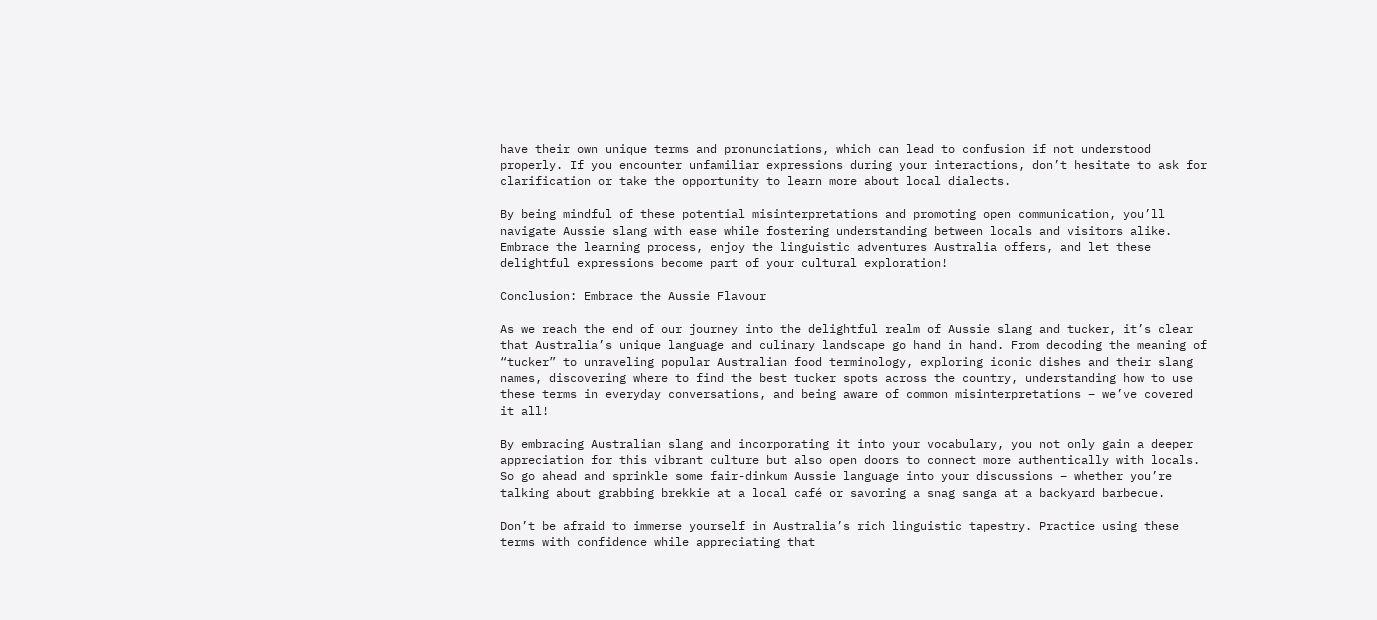have their own unique terms and pronunciations, which can lead to confusion if not understood properly. If you encounter unfamiliar expressions during your interactions, don’t hesitate to ask for clarification or take the opportunity to learn more about local dialects.

By being mindful of these potential misinterpretations and promoting open communication, you’ll navigate Aussie slang with ease while fostering understanding between locals and visitors alike. Embrace the learning process, enjoy the linguistic adventures Australia offers, and let these delightful expressions become part of your cultural exploration!

Conclusion: Embrace the Aussie Flavour

As we reach the end of our journey into the delightful realm of Aussie slang and tucker, it’s clear that Australia’s unique language and culinary landscape go hand in hand. From decoding the meaning of “tucker” to unraveling popular Australian food terminology, exploring iconic dishes and their slang names, discovering where to find the best tucker spots across the country, understanding how to use these terms in everyday conversations, and being aware of common misinterpretations – we’ve covered it all!

By embracing Australian slang and incorporating it into your vocabulary, you not only gain a deeper appreciation for this vibrant culture but also open doors to connect more authentically with locals. So go ahead and sprinkle some fair-dinkum Aussie language into your discussions – whether you’re talking about grabbing brekkie at a local café or savoring a snag sanga at a backyard barbecue.

Don’t be afraid to immerse yourself in Australia’s rich linguistic tapestry. Practice using these terms with confidence while appreciating that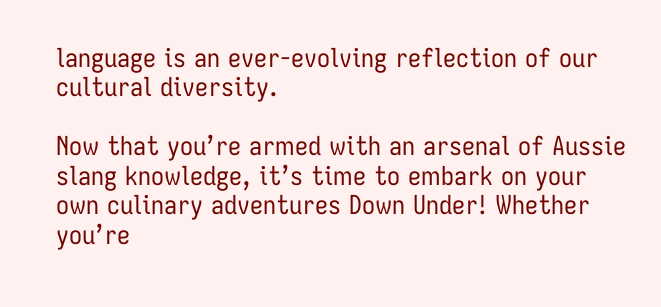language is an ever-evolving reflection of our cultural diversity.

Now that you’re armed with an arsenal of Aussie slang knowledge, it’s time to embark on your own culinary adventures Down Under! Whether you’re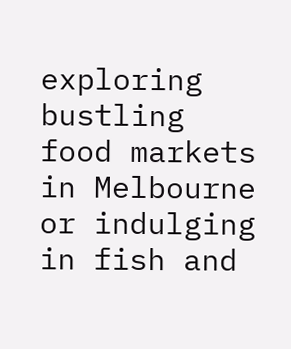exploring bustling food markets in Melbourne or indulging in fish and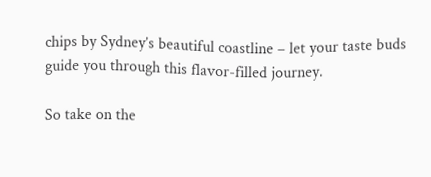chips by Sydney’s beautiful coastline – let your taste buds guide you through this flavor-filled journey.

So take on the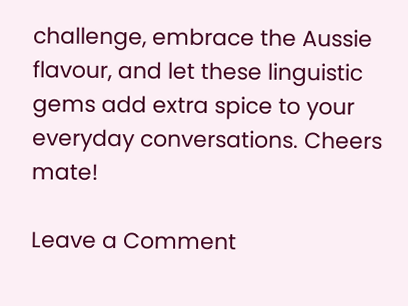challenge, embrace the Aussie flavour, and let these linguistic gems add extra spice to your everyday conversations. Cheers mate!

Leave a Comment